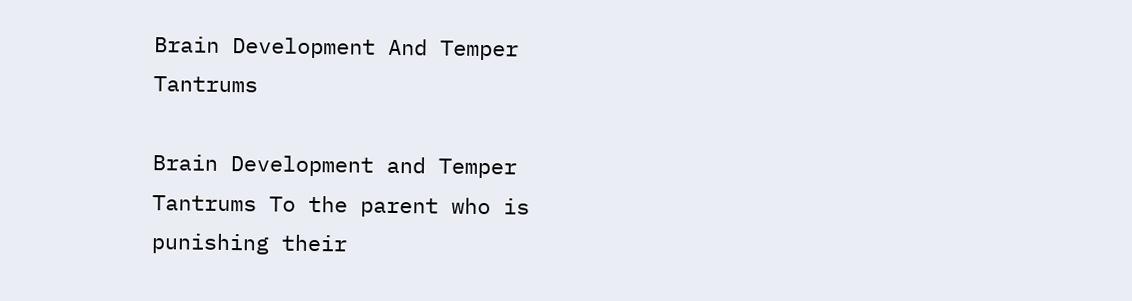Brain Development And Temper Tantrums

Brain Development and Temper Tantrums To the parent who is punishing their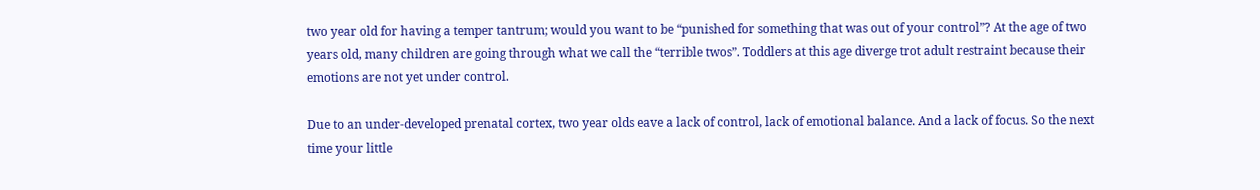two year old for having a temper tantrum; would you want to be “punished for something that was out of your control”? At the age of two years old, many children are going through what we call the “terrible twos”. Toddlers at this age diverge trot adult restraint because their emotions are not yet under control.

Due to an under-developed prenatal cortex, two year olds eave a lack of control, lack of emotional balance. And a lack of focus. So the next time your little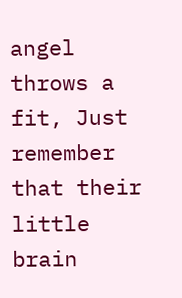angel throws a fit, Just remember that their little brain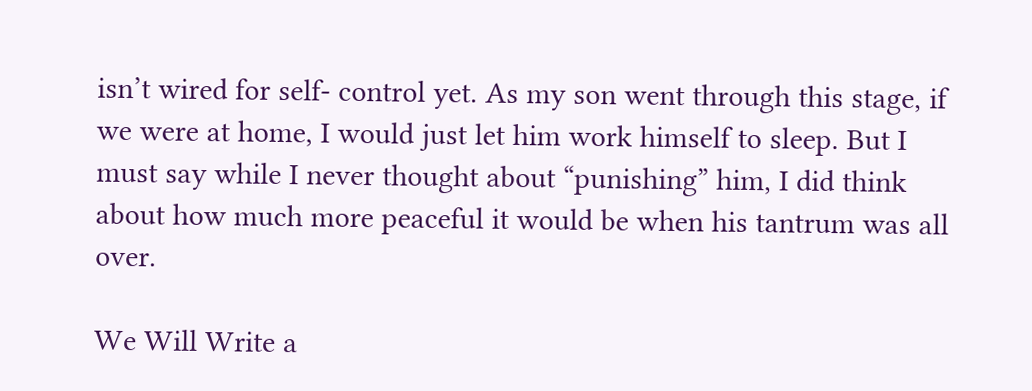isn’t wired for self- control yet. As my son went through this stage, if we were at home, I would just let him work himself to sleep. But I must say while I never thought about “punishing” him, I did think about how much more peaceful it would be when his tantrum was all over.

We Will Write a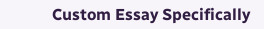Custom Essay Specifically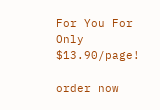For You For Only $13.90/page!

order now